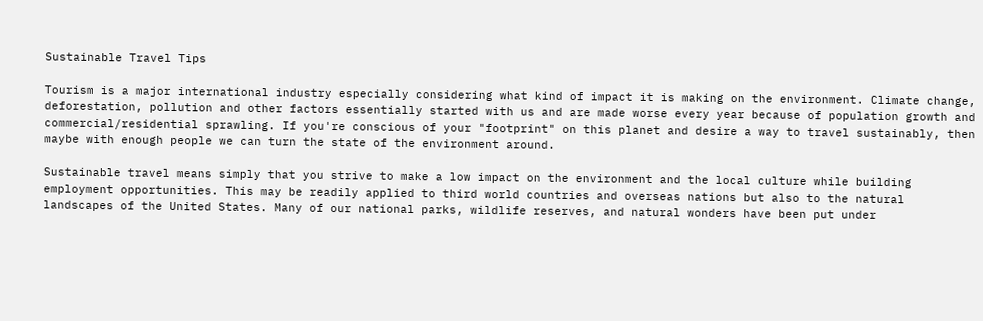Sustainable Travel Tips

Tourism is a major international industry especially considering what kind of impact it is making on the environment. Climate change, deforestation, pollution and other factors essentially started with us and are made worse every year because of population growth and commercial/residential sprawling. If you're conscious of your "footprint" on this planet and desire a way to travel sustainably, then maybe with enough people we can turn the state of the environment around.

Sustainable travel means simply that you strive to make a low impact on the environment and the local culture while building employment opportunities. This may be readily applied to third world countries and overseas nations but also to the natural landscapes of the United States. Many of our national parks, wildlife reserves, and natural wonders have been put under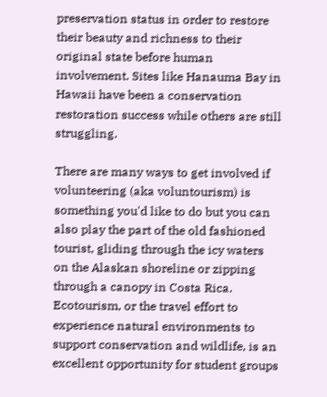preservation status in order to restore their beauty and richness to their original state before human involvement. Sites like Hanauma Bay in Hawaii have been a conservation restoration success while others are still struggling.

There are many ways to get involved if volunteering (aka voluntourism) is something you'd like to do but you can also play the part of the old fashioned tourist, gliding through the icy waters on the Alaskan shoreline or zipping through a canopy in Costa Rica. Ecotourism, or the travel effort to experience natural environments to support conservation and wildlife, is an excellent opportunity for student groups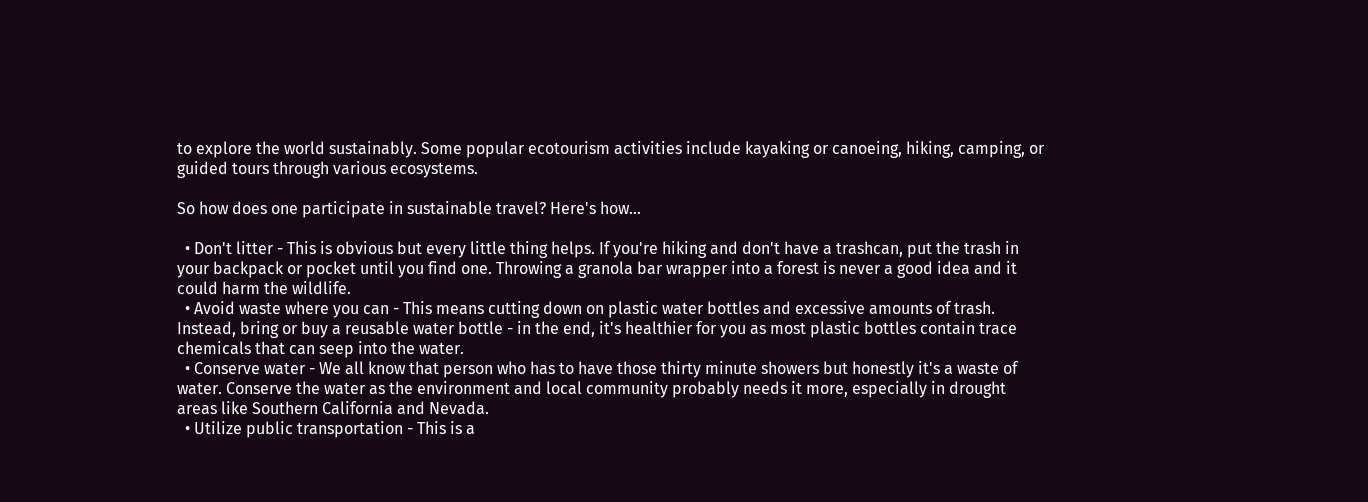to explore the world sustainably. Some popular ecotourism activities include kayaking or canoeing, hiking, camping, or guided tours through various ecosystems.

So how does one participate in sustainable travel? Here's how...

  • Don't litter - This is obvious but every little thing helps. If you're hiking and don't have a trashcan, put the trash in your backpack or pocket until you find one. Throwing a granola bar wrapper into a forest is never a good idea and it could harm the wildlife.
  • Avoid waste where you can - This means cutting down on plastic water bottles and excessive amounts of trash. Instead, bring or buy a reusable water bottle - in the end, it's healthier for you as most plastic bottles contain trace chemicals that can seep into the water.
  • Conserve water - We all know that person who has to have those thirty minute showers but honestly it's a waste of water. Conserve the water as the environment and local community probably needs it more, especially in drought areas like Southern California and Nevada.
  • Utilize public transportation - This is a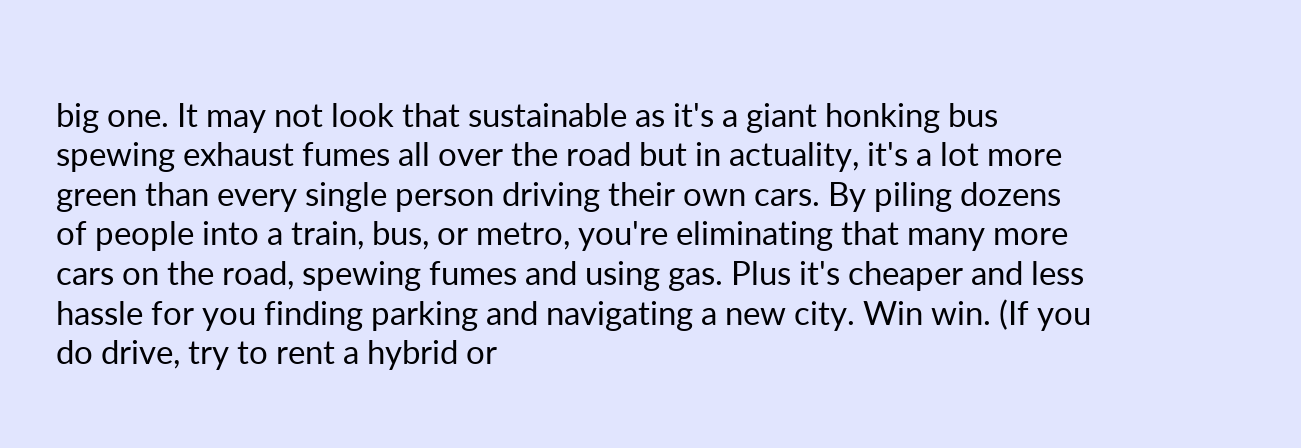big one. It may not look that sustainable as it's a giant honking bus spewing exhaust fumes all over the road but in actuality, it's a lot more green than every single person driving their own cars. By piling dozens of people into a train, bus, or metro, you're eliminating that many more cars on the road, spewing fumes and using gas. Plus it's cheaper and less hassle for you finding parking and navigating a new city. Win win. (If you do drive, try to rent a hybrid or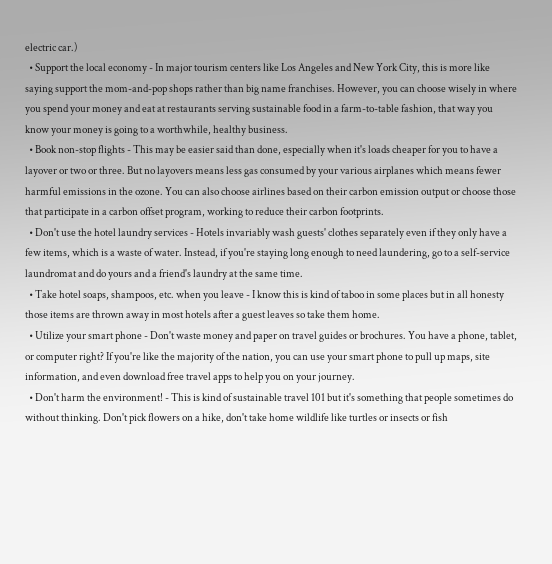electric car.)
  • Support the local economy - In major tourism centers like Los Angeles and New York City, this is more like saying support the mom-and-pop shops rather than big name franchises. However, you can choose wisely in where you spend your money and eat at restaurants serving sustainable food in a farm-to-table fashion, that way you know your money is going to a worthwhile, healthy business.
  • Book non-stop flights - This may be easier said than done, especially when it's loads cheaper for you to have a layover or two or three. But no layovers means less gas consumed by your various airplanes which means fewer harmful emissions in the ozone. You can also choose airlines based on their carbon emission output or choose those that participate in a carbon offset program, working to reduce their carbon footprints.
  • Don't use the hotel laundry services - Hotels invariably wash guests' clothes separately even if they only have a few items, which is a waste of water. Instead, if you're staying long enough to need laundering, go to a self-service laundromat and do yours and a friend's laundry at the same time.
  • Take hotel soaps, shampoos, etc. when you leave - I know this is kind of taboo in some places but in all honesty those items are thrown away in most hotels after a guest leaves so take them home.
  • Utilize your smart phone - Don't waste money and paper on travel guides or brochures. You have a phone, tablet, or computer right? If you're like the majority of the nation, you can use your smart phone to pull up maps, site information, and even download free travel apps to help you on your journey.
  • Don't harm the environment! - This is kind of sustainable travel 101 but it's something that people sometimes do without thinking. Don't pick flowers on a hike, don't take home wildlife like turtles or insects or fish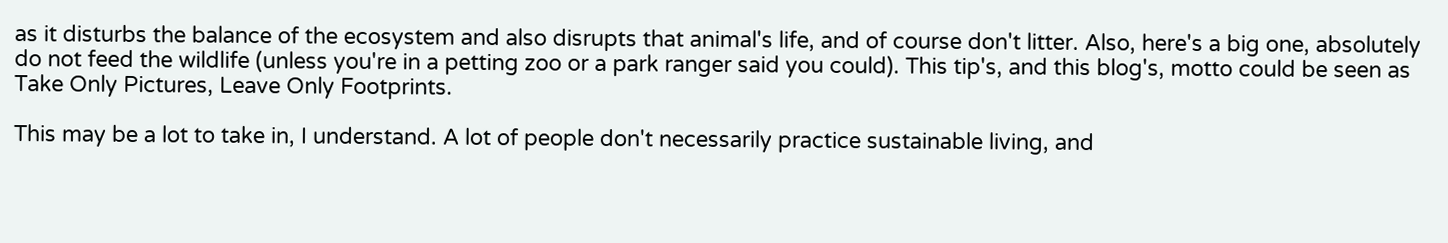as it disturbs the balance of the ecosystem and also disrupts that animal's life, and of course don't litter. Also, here's a big one, absolutely do not feed the wildlife (unless you're in a petting zoo or a park ranger said you could). This tip's, and this blog's, motto could be seen as Take Only Pictures, Leave Only Footprints.

This may be a lot to take in, I understand. A lot of people don't necessarily practice sustainable living, and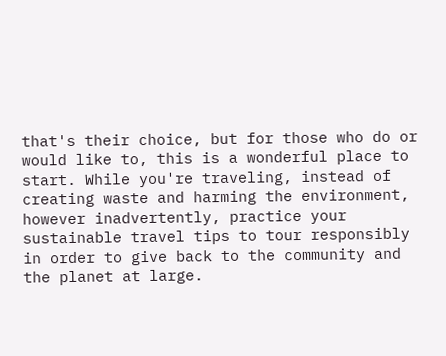that's their choice, but for those who do or would like to, this is a wonderful place to start. While you're traveling, instead of creating waste and harming the environment, however inadvertently, practice your sustainable travel tips to tour responsibly in order to give back to the community and the planet at large.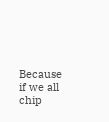Because if we all chip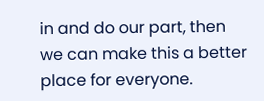in and do our part, then we can make this a better place for everyone.